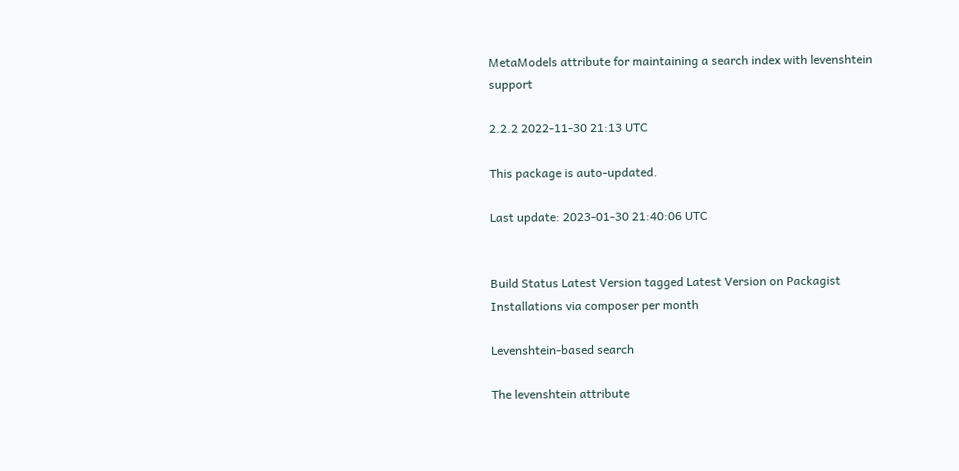MetaModels attribute for maintaining a search index with levenshtein support

2.2.2 2022-11-30 21:13 UTC

This package is auto-updated.

Last update: 2023-01-30 21:40:06 UTC


Build Status Latest Version tagged Latest Version on Packagist Installations via composer per month

Levenshtein-based search

The levenshtein attribute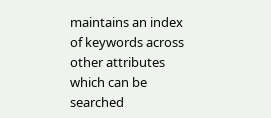maintains an index of keywords across other attributes which can be searched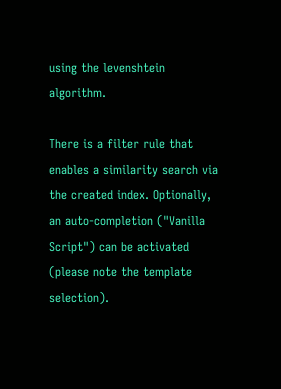using the levenshtein algorithm.

There is a filter rule that enables a similarity search via the created index. Optionally, an auto-completion ("Vanilla Script") can be activated (please note the template selection).